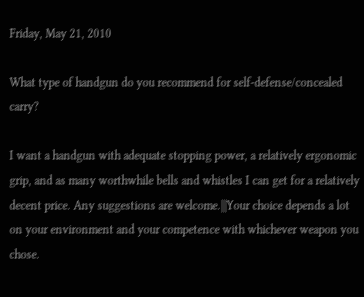Friday, May 21, 2010

What type of handgun do you recommend for self-defense/concealed carry?

I want a handgun with adequate stopping power, a relatively ergonomic grip, and as many worthwhile bells and whistles I can get for a relatively decent price. Any suggestions are welcome.|||Your choice depends a lot on your environment and your competence with whichever weapon you chose.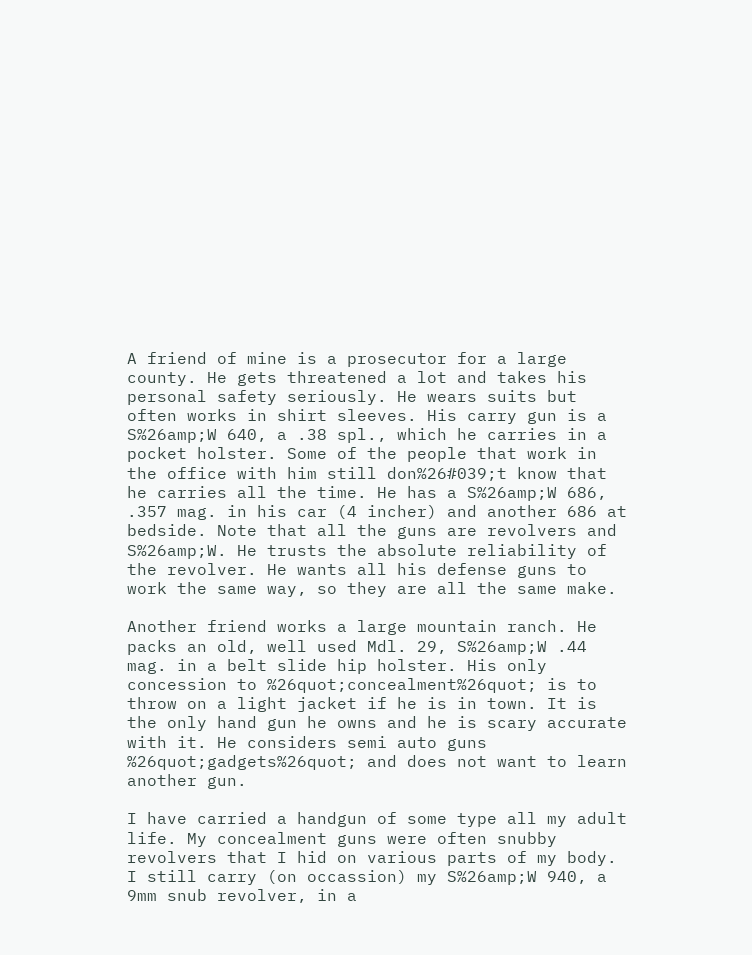A friend of mine is a prosecutor for a large county. He gets threatened a lot and takes his personal safety seriously. He wears suits but often works in shirt sleeves. His carry gun is a S%26amp;W 640, a .38 spl., which he carries in a pocket holster. Some of the people that work in the office with him still don%26#039;t know that he carries all the time. He has a S%26amp;W 686, .357 mag. in his car (4 incher) and another 686 at bedside. Note that all the guns are revolvers and S%26amp;W. He trusts the absolute reliability of the revolver. He wants all his defense guns to work the same way, so they are all the same make.

Another friend works a large mountain ranch. He packs an old, well used Mdl. 29, S%26amp;W .44 mag. in a belt slide hip holster. His only concession to %26quot;concealment%26quot; is to throw on a light jacket if he is in town. It is the only hand gun he owns and he is scary accurate with it. He considers semi auto guns %26quot;gadgets%26quot; and does not want to learn another gun.

I have carried a handgun of some type all my adult life. My concealment guns were often snubby revolvers that I hid on various parts of my body. I still carry (on occassion) my S%26amp;W 940, a 9mm snub revolver, in a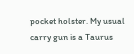pocket holster. My usual carry gun is a Taurus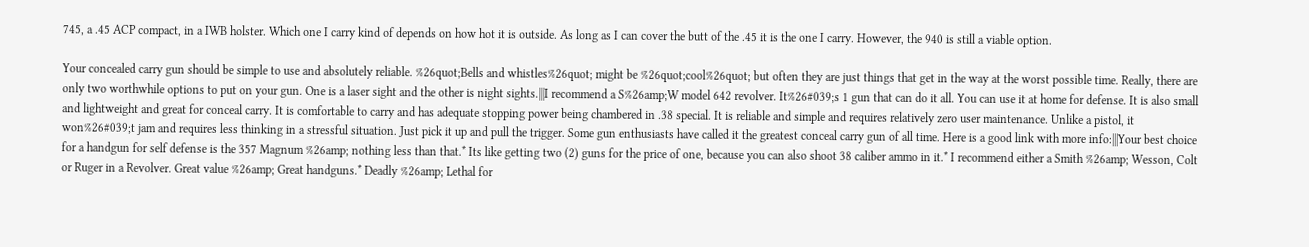745, a .45 ACP compact, in a IWB holster. Which one I carry kind of depends on how hot it is outside. As long as I can cover the butt of the .45 it is the one I carry. However, the 940 is still a viable option.

Your concealed carry gun should be simple to use and absolutely reliable. %26quot;Bells and whistles%26quot; might be %26quot;cool%26quot; but often they are just things that get in the way at the worst possible time. Really, there are only two worthwhile options to put on your gun. One is a laser sight and the other is night sights.|||I recommend a S%26amp;W model 642 revolver. It%26#039;s 1 gun that can do it all. You can use it at home for defense. It is also small and lightweight and great for conceal carry. It is comfortable to carry and has adequate stopping power being chambered in .38 special. It is reliable and simple and requires relatively zero user maintenance. Unlike a pistol, it won%26#039;t jam and requires less thinking in a stressful situation. Just pick it up and pull the trigger. Some gun enthusiasts have called it the greatest conceal carry gun of all time. Here is a good link with more info:|||Your best choice for a handgun for self defense is the 357 Magnum %26amp; nothing less than that.* Its like getting two (2) guns for the price of one, because you can also shoot 38 caliber ammo in it.* I recommend either a Smith %26amp; Wesson, Colt or Ruger in a Revolver. Great value %26amp; Great handguns.* Deadly %26amp; Lethal for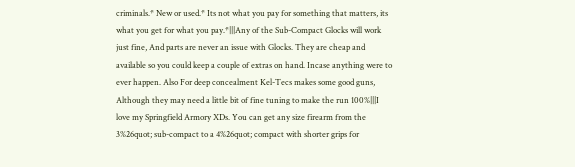criminals.* New or used.* Its not what you pay for something that matters, its what you get for what you pay.*|||Any of the Sub-Compact Glocks will work just fine, And parts are never an issue with Glocks. They are cheap and available so you could keep a couple of extras on hand. Incase anything were to ever happen. Also For deep concealment Kel-Tecs makes some good guns, Although they may need a little bit of fine tuning to make the run 100%|||I love my Springfield Armory XDs. You can get any size firearm from the 3%26quot; sub-compact to a 4%26quot; compact with shorter grips for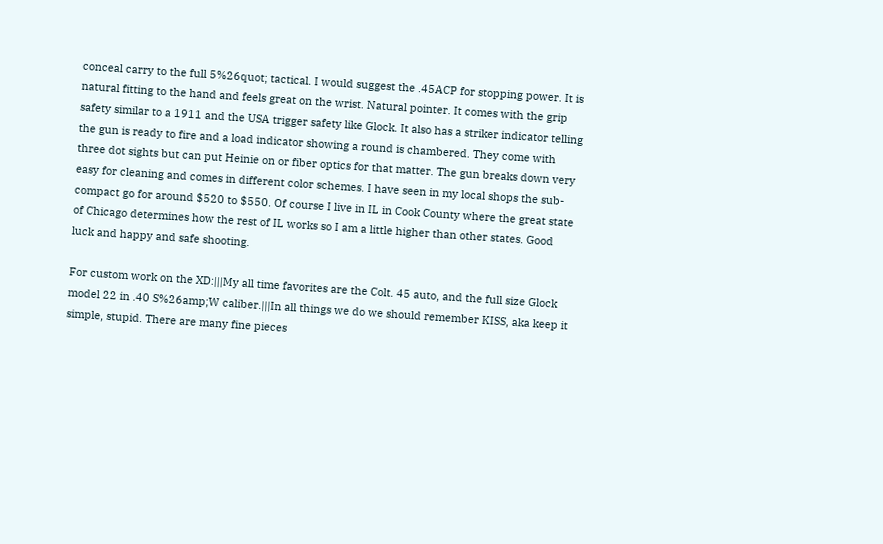conceal carry to the full 5%26quot; tactical. I would suggest the .45ACP for stopping power. It is natural fitting to the hand and feels great on the wrist. Natural pointer. It comes with the grip safety similar to a 1911 and the USA trigger safety like Glock. It also has a striker indicator telling the gun is ready to fire and a load indicator showing a round is chambered. They come with three dot sights but can put Heinie on or fiber optics for that matter. The gun breaks down very easy for cleaning and comes in different color schemes. I have seen in my local shops the sub-compact go for around $520 to $550. Of course I live in IL in Cook County where the great state of Chicago determines how the rest of IL works so I am a little higher than other states. Good luck and happy and safe shooting.

For custom work on the XD:|||My all time favorites are the Colt. 45 auto, and the full size Glock model 22 in .40 S%26amp;W caliber.|||In all things we do we should remember KISS, aka keep it simple, stupid. There are many fine pieces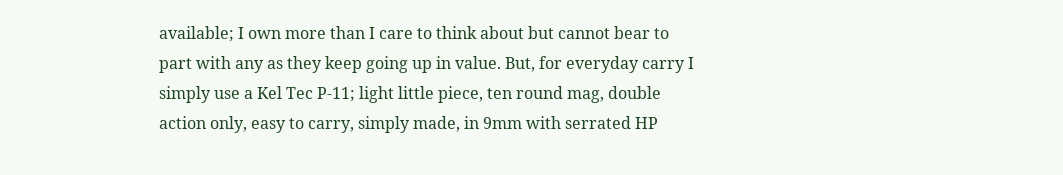available; I own more than I care to think about but cannot bear to part with any as they keep going up in value. But, for everyday carry I simply use a Kel Tec P-11; light little piece, ten round mag, double action only, easy to carry, simply made, in 9mm with serrated HP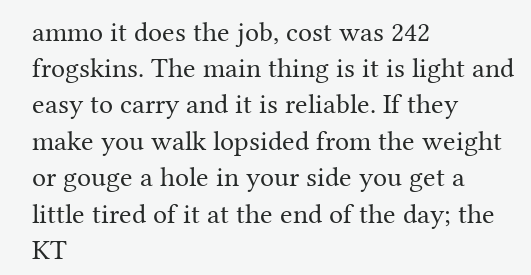ammo it does the job, cost was 242 frogskins. The main thing is it is light and easy to carry and it is reliable. If they make you walk lopsided from the weight or gouge a hole in your side you get a little tired of it at the end of the day; the KT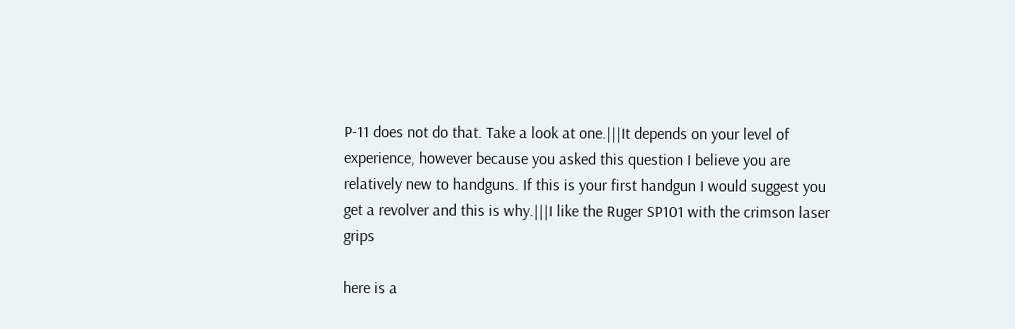P-11 does not do that. Take a look at one.|||It depends on your level of experience, however because you asked this question I believe you are relatively new to handguns. If this is your first handgun I would suggest you get a revolver and this is why.|||I like the Ruger SP101 with the crimson laser grips

here is a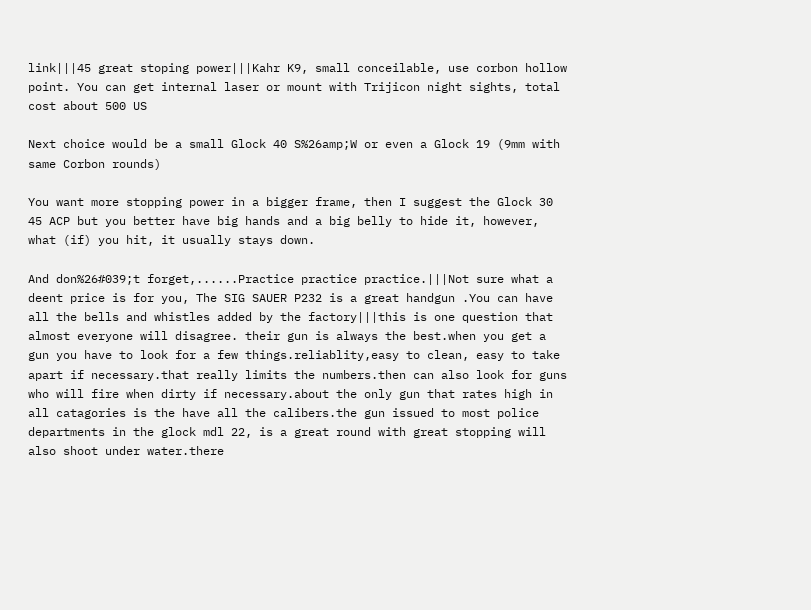link|||45 great stoping power|||Kahr K9, small conceilable, use corbon hollow point. You can get internal laser or mount with Trijicon night sights, total cost about 500 US

Next choice would be a small Glock 40 S%26amp;W or even a Glock 19 (9mm with same Corbon rounds)

You want more stopping power in a bigger frame, then I suggest the Glock 30 45 ACP but you better have big hands and a big belly to hide it, however, what (if) you hit, it usually stays down.

And don%26#039;t forget,......Practice practice practice.|||Not sure what a deent price is for you, The SIG SAUER P232 is a great handgun .You can have all the bells and whistles added by the factory|||this is one question that almost everyone will disagree. their gun is always the best.when you get a gun you have to look for a few things.reliablity,easy to clean, easy to take apart if necessary.that really limits the numbers.then can also look for guns who will fire when dirty if necessary.about the only gun that rates high in all catagories is the have all the calibers.the gun issued to most police departments in the glock mdl 22, is a great round with great stopping will also shoot under water.there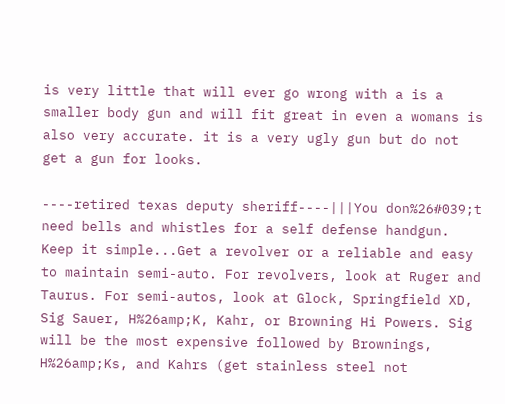is very little that will ever go wrong with a is a smaller body gun and will fit great in even a womans is also very accurate. it is a very ugly gun but do not get a gun for looks.

----retired texas deputy sheriff----|||You don%26#039;t need bells and whistles for a self defense handgun. Keep it simple...Get a revolver or a reliable and easy to maintain semi-auto. For revolvers, look at Ruger and Taurus. For semi-autos, look at Glock, Springfield XD, Sig Sauer, H%26amp;K, Kahr, or Browning Hi Powers. Sig will be the most expensive followed by Brownings, H%26amp;Ks, and Kahrs (get stainless steel not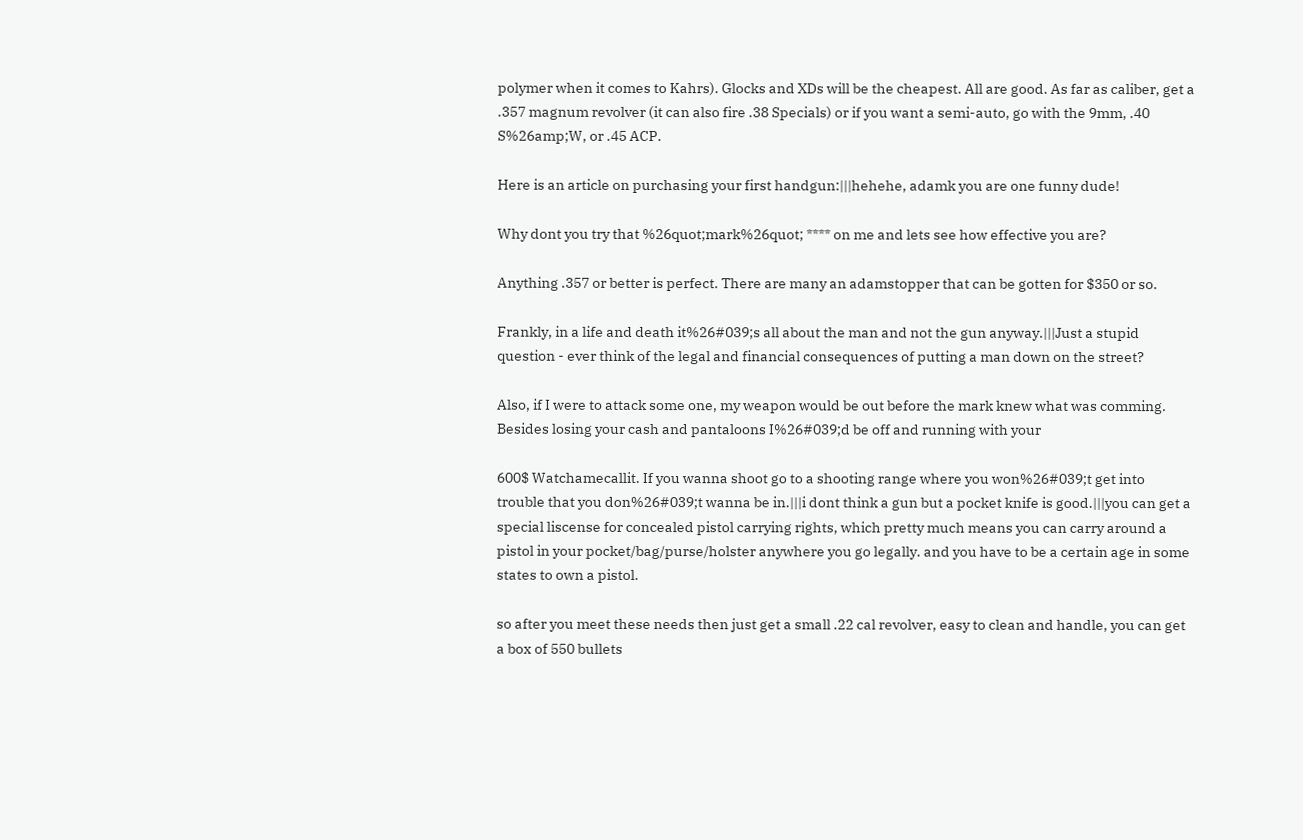polymer when it comes to Kahrs). Glocks and XDs will be the cheapest. All are good. As far as caliber, get a .357 magnum revolver (it can also fire .38 Specials) or if you want a semi-auto, go with the 9mm, .40 S%26amp;W, or .45 ACP.

Here is an article on purchasing your first handgun:|||hehehe, adamk you are one funny dude!

Why dont you try that %26quot;mark%26quot; **** on me and lets see how effective you are?

Anything .357 or better is perfect. There are many an adamstopper that can be gotten for $350 or so.

Frankly, in a life and death it%26#039;s all about the man and not the gun anyway.|||Just a stupid question - ever think of the legal and financial consequences of putting a man down on the street?

Also, if I were to attack some one, my weapon would be out before the mark knew what was comming. Besides losing your cash and pantaloons I%26#039;d be off and running with your

600$ Watchamecallit. If you wanna shoot go to a shooting range where you won%26#039;t get into trouble that you don%26#039;t wanna be in.|||i dont think a gun but a pocket knife is good.|||you can get a special liscense for concealed pistol carrying rights, which pretty much means you can carry around a pistol in your pocket/bag/purse/holster anywhere you go legally. and you have to be a certain age in some states to own a pistol.

so after you meet these needs then just get a small .22 cal revolver, easy to clean and handle, you can get a box of 550 bullets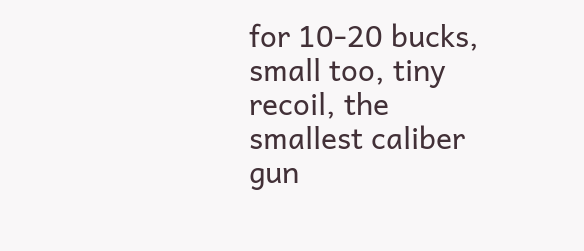for 10-20 bucks, small too, tiny recoil, the smallest caliber gun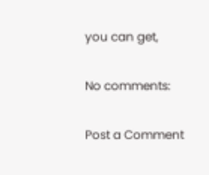you can get,

No comments:

Post a Comment